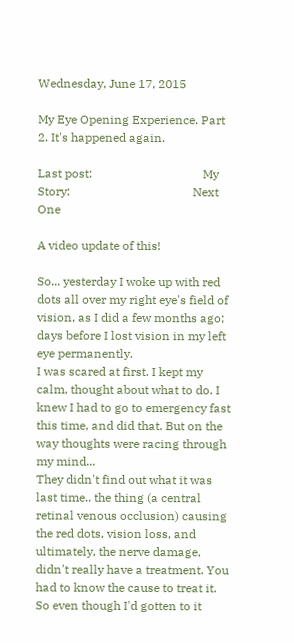Wednesday, June 17, 2015

My Eye Opening Experience. Part 2. It's happened again.

Last post:                                     My Story:                                         Next One

A video update of this!

So... yesterday I woke up with red dots all over my right eye's field of vision, as I did a few months ago; days before I lost vision in my left eye permanently.
I was scared at first. I kept my calm, thought about what to do. I knew I had to go to emergency fast this time, and did that. But on the way thoughts were racing through my mind...
They didn't find out what it was last time.. the thing (a central retinal venous occlusion) causing the red dots, vision loss, and ultimately, the nerve damage, didn't really have a treatment. You had to know the cause to treat it. So even though I'd gotten to it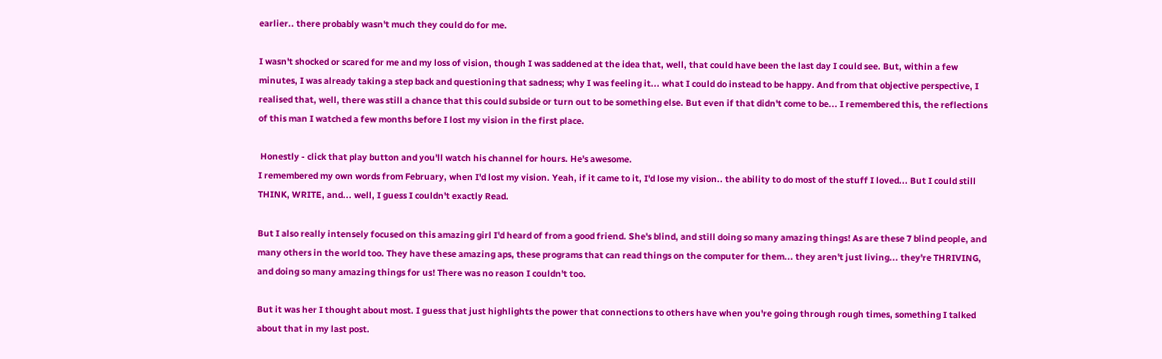earlier.. there probably wasn't much they could do for me.

I wasn't shocked or scared for me and my loss of vision, though I was saddened at the idea that, well, that could have been the last day I could see. But, within a few minutes, I was already taking a step back and questioning that sadness; why I was feeling it... what I could do instead to be happy. And from that objective perspective, I realised that, well, there was still a chance that this could subside or turn out to be something else. But even if that didn't come to be... I remembered this, the reflections of this man I watched a few months before I lost my vision in the first place.

 Honestly - click that play button and you'll watch his channel for hours. He's awesome.
I remembered my own words from February, when I'd lost my vision. Yeah, if it came to it, I'd lose my vision.. the ability to do most of the stuff I loved... But I could still THINK, WRITE, and... well, I guess I couldn't exactly Read.

But I also really intensely focused on this amazing girl I'd heard of from a good friend. She's blind, and still doing so many amazing things! As are these 7 blind people, and many others in the world too. They have these amazing aps, these programs that can read things on the computer for them... they aren't just living... they're THRIVING, and doing so many amazing things for us! There was no reason I couldn't too.

But it was her I thought about most. I guess that just highlights the power that connections to others have when you're going through rough times, something I talked about that in my last post.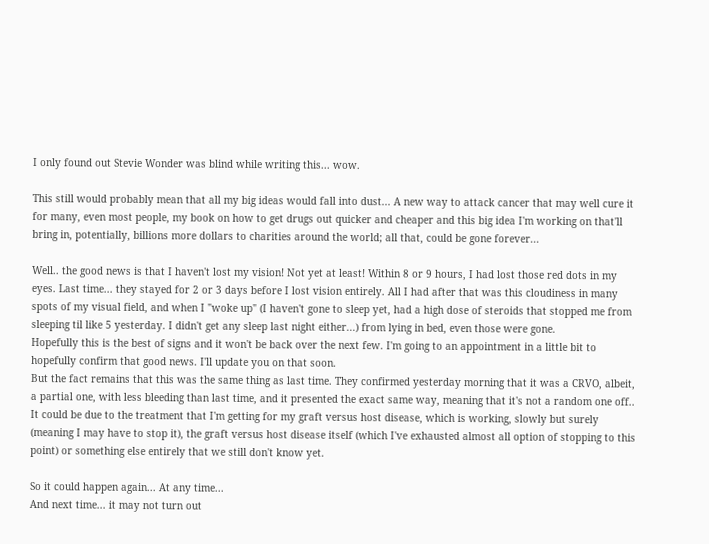I only found out Stevie Wonder was blind while writing this... wow.

This still would probably mean that all my big ideas would fall into dust... A new way to attack cancer that may well cure it for many, even most people, my book on how to get drugs out quicker and cheaper and this big idea I'm working on that'll bring in, potentially, billions more dollars to charities around the world; all that, could be gone forever...

Well.. the good news is that I haven't lost my vision! Not yet at least! Within 8 or 9 hours, I had lost those red dots in my eyes. Last time... they stayed for 2 or 3 days before I lost vision entirely. All I had after that was this cloudiness in many spots of my visual field, and when I "woke up" (I haven't gone to sleep yet, had a high dose of steroids that stopped me from sleeping til like 5 yesterday. I didn't get any sleep last night either...) from lying in bed, even those were gone.
Hopefully this is the best of signs and it won't be back over the next few. I'm going to an appointment in a little bit to hopefully confirm that good news. I'll update you on that soon.
But the fact remains that this was the same thing as last time. They confirmed yesterday morning that it was a CRVO, albeit, a partial one, with less bleeding than last time, and it presented the exact same way, meaning that it's not a random one off.. It could be due to the treatment that I'm getting for my graft versus host disease, which is working, slowly but surely (meaning I may have to stop it), the graft versus host disease itself (which I've exhausted almost all option of stopping to this point) or something else entirely that we still don't know yet.

So it could happen again... At any time...
And next time... it may not turn out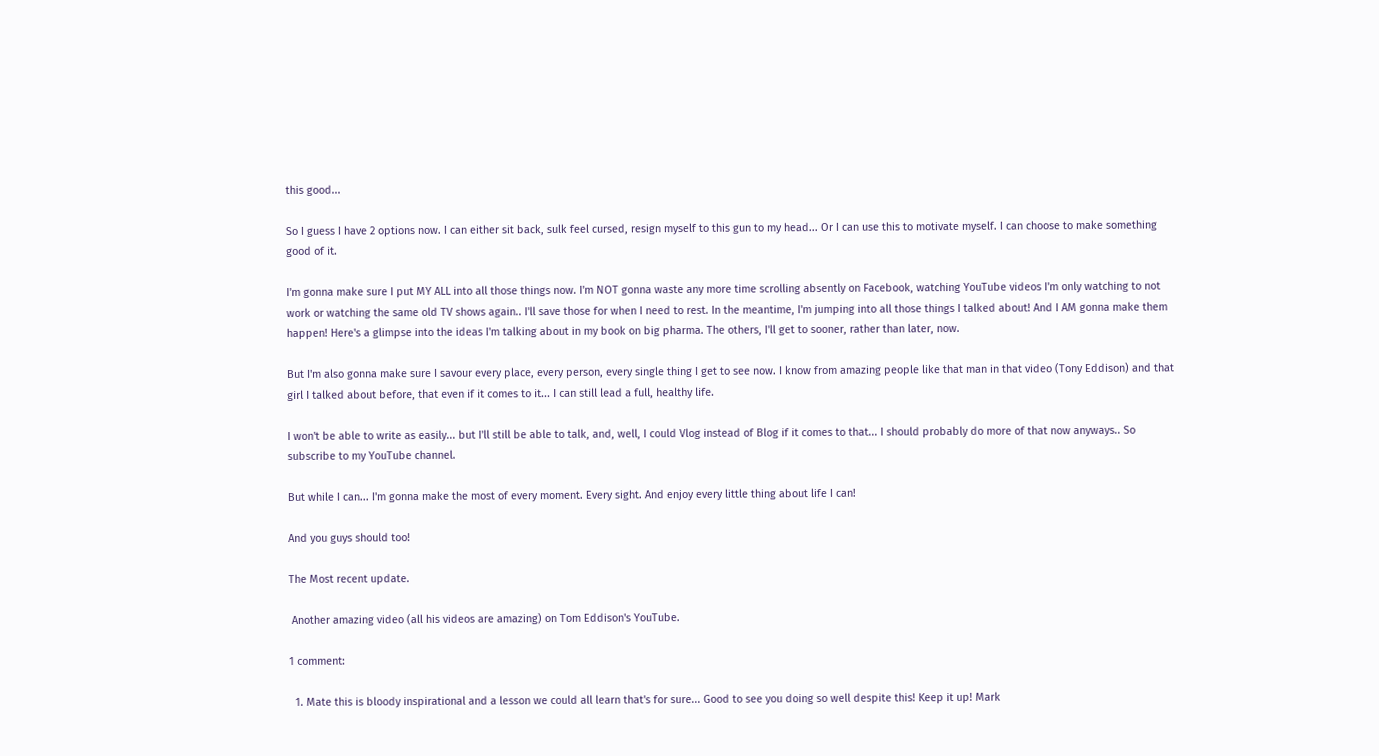this good...

So I guess I have 2 options now. I can either sit back, sulk feel cursed, resign myself to this gun to my head... Or I can use this to motivate myself. I can choose to make something good of it.

I'm gonna make sure I put MY ALL into all those things now. I'm NOT gonna waste any more time scrolling absently on Facebook, watching YouTube videos I'm only watching to not work or watching the same old TV shows again.. I'll save those for when I need to rest. In the meantime, I'm jumping into all those things I talked about! And I AM gonna make them happen! Here's a glimpse into the ideas I'm talking about in my book on big pharma. The others, I'll get to sooner, rather than later, now.

But I'm also gonna make sure I savour every place, every person, every single thing I get to see now. I know from amazing people like that man in that video (Tony Eddison) and that girl I talked about before, that even if it comes to it... I can still lead a full, healthy life.

I won't be able to write as easily... but I'll still be able to talk, and, well, I could Vlog instead of Blog if it comes to that... I should probably do more of that now anyways.. So subscribe to my YouTube channel.

But while I can... I'm gonna make the most of every moment. Every sight. And enjoy every little thing about life I can!

And you guys should too!

The Most recent update.

 Another amazing video (all his videos are amazing) on Tom Eddison's YouTube.

1 comment:

  1. Mate this is bloody inspirational and a lesson we could all learn that's for sure... Good to see you doing so well despite this! Keep it up! Mark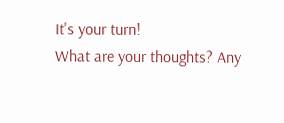It's your turn!
What are your thoughts? Any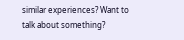similar experiences? Want to talk about something?